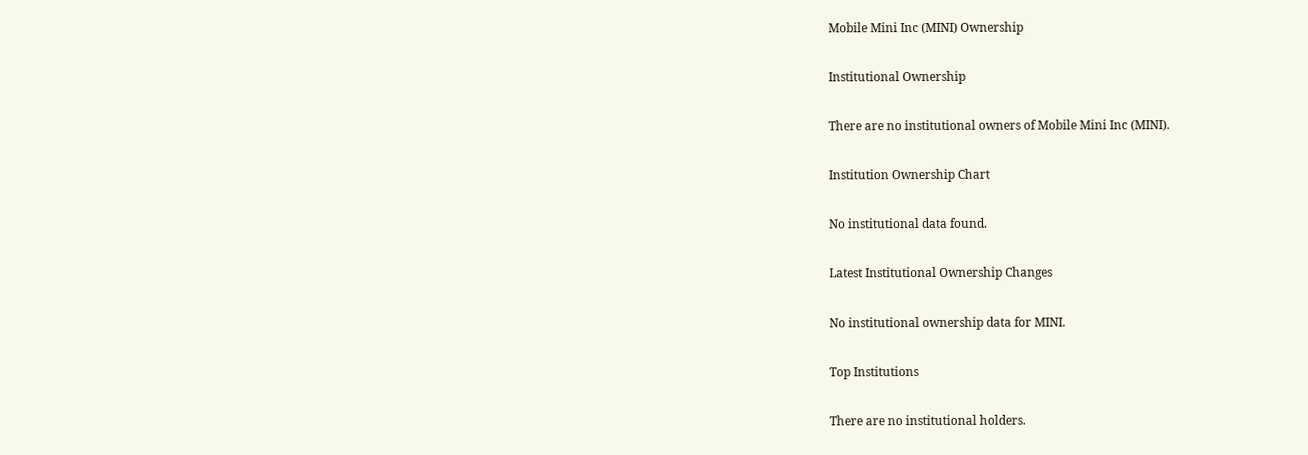Mobile Mini Inc (MINI) Ownership

Institutional Ownership

There are no institutional owners of Mobile Mini Inc (MINI).

Institution Ownership Chart

No institutional data found.

Latest Institutional Ownership Changes

No institutional ownership data for MINI.

Top Institutions

There are no institutional holders.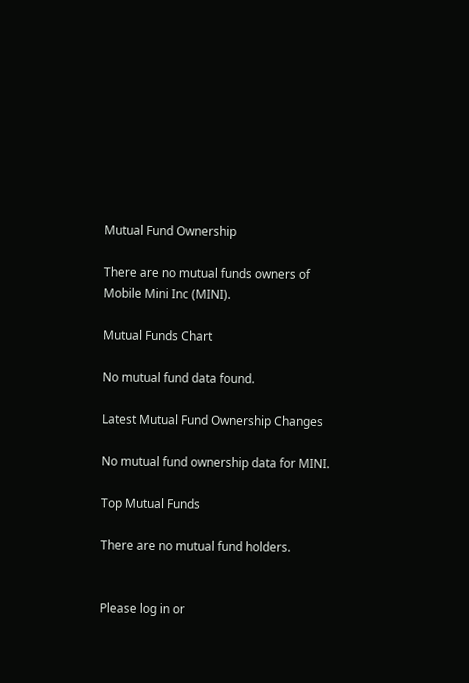Mutual Fund Ownership

There are no mutual funds owners of Mobile Mini Inc (MINI).

Mutual Funds Chart

No mutual fund data found.

Latest Mutual Fund Ownership Changes

No mutual fund ownership data for MINI.

Top Mutual Funds

There are no mutual fund holders.


Please log in or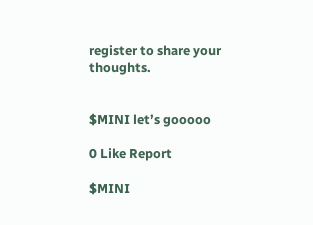register to share your thoughts.


$MINI let’s gooooo

0 Like Report

$MINI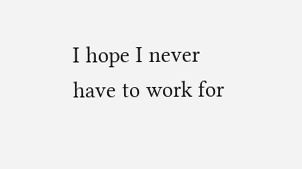I hope I never have to work for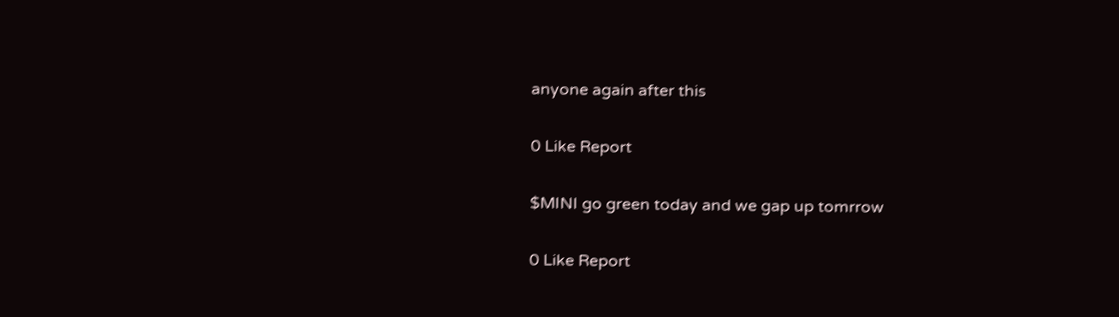anyone again after this

0 Like Report

$MINI go green today and we gap up tomrrow

0 Like Report